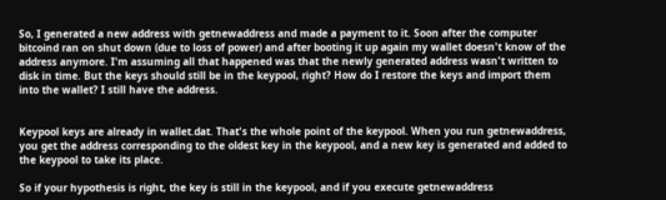So, I generated a new address with getnewaddress and made a payment to it. Soon after the computer bitcoind ran on shut down (due to loss of power) and after booting it up again my wallet doesn't know of the address anymore. I'm assuming all that happened was that the newly generated address wasn't written to disk in time. But the keys should still be in the keypool, right? How do I restore the keys and import them into the wallet? I still have the address.


Keypool keys are already in wallet.dat. That's the whole point of the keypool. When you run getnewaddress, you get the address corresponding to the oldest key in the keypool, and a new key is generated and added to the keypool to take its place.

So if your hypothesis is right, the key is still in the keypool, and if you execute getnewaddress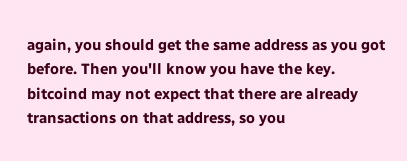again, you should get the same address as you got before. Then you'll know you have the key. bitcoind may not expect that there are already transactions on that address, so you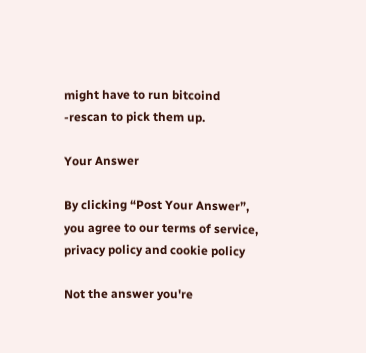might have to run bitcoind -rescan to pick them up.

Your Answer

By clicking “Post Your Answer”, you agree to our terms of service, privacy policy and cookie policy

Not the answer you're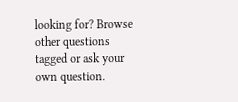looking for? Browse other questions tagged or ask your own question.